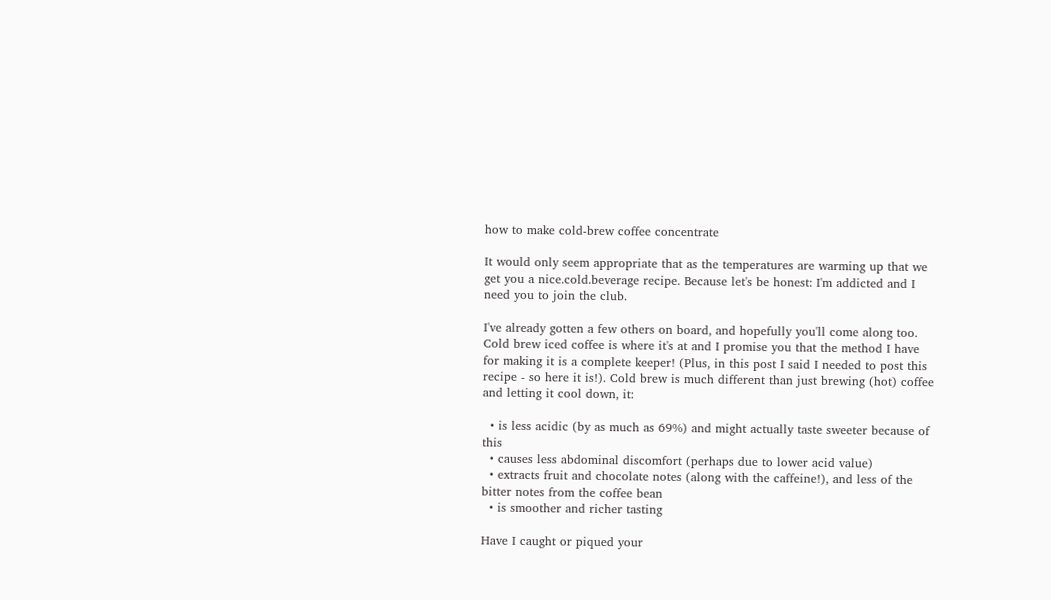how to make cold-brew coffee concentrate

It would only seem appropriate that as the temperatures are warming up that we get you a nice.cold.beverage recipe. Because let's be honest: I'm addicted and I need you to join the club.

I've already gotten a few others on board, and hopefully you'll come along too. Cold brew iced coffee is where it's at and I promise you that the method I have for making it is a complete keeper! (Plus, in this post I said I needed to post this recipe - so here it is!). Cold brew is much different than just brewing (hot) coffee and letting it cool down, it:

  • is less acidic (by as much as 69%) and might actually taste sweeter because of this
  • causes less abdominal discomfort (perhaps due to lower acid value)
  • extracts fruit and chocolate notes (along with the caffeine!), and less of the bitter notes from the coffee bean
  • is smoother and richer tasting

Have I caught or piqued your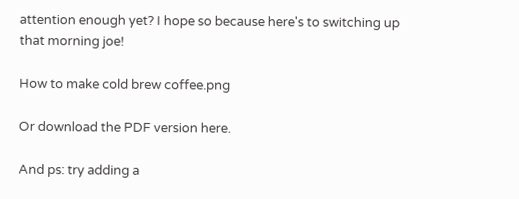attention enough yet? I hope so because here's to switching up that morning joe!

How to make cold brew coffee.png

Or download the PDF version here.

And ps: try adding a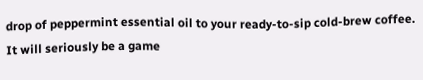drop of peppermint essential oil to your ready-to-sip cold-brew coffee. It will seriously be a game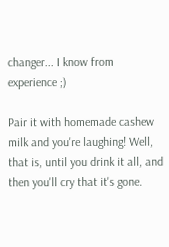changer... I know from experience ;)

Pair it with homemade cashew milk and you're laughing! Well, that is, until you drink it all, and then you'll cry that it's gone.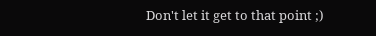Don't let it get to that point ;)